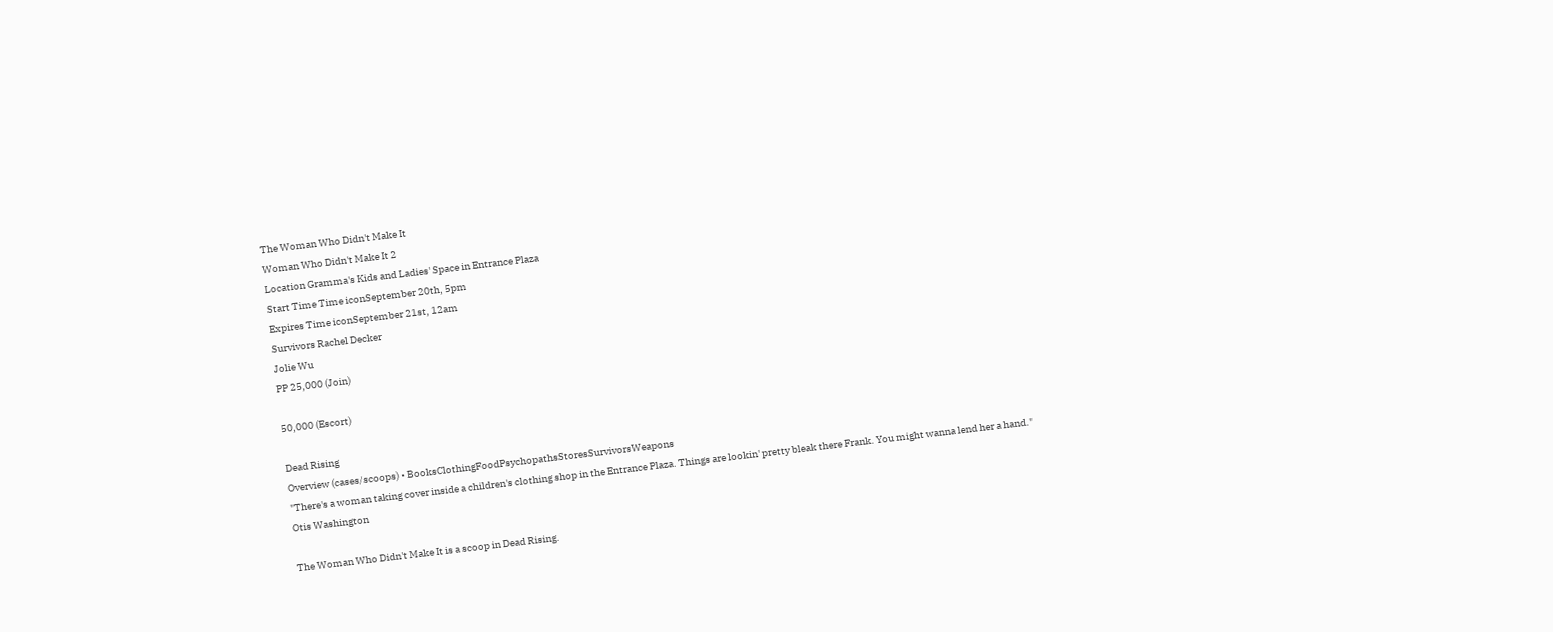The Woman Who Didn't Make It
Woman Who Didn't Make It 2
Location Gramma's Kids and Ladies' Space in Entrance Plaza
Start Time Time iconSeptember 20th, 5pm
Expires Time iconSeptember 21st, 12am
Survivors Rachel Decker
Jolie Wu
PP 25,000 (Join)

50,000 (Escort)

Dead Rising
Overview (cases/scoops) • BooksClothingFoodPsychopathsStoresSurvivorsWeapons
"There's a woman taking cover inside a children's clothing shop in the Entrance Plaza. Things are lookin' pretty bleak there Frank. You might wanna lend her a hand."
Otis Washington

The Woman Who Didn't Make It is a scoop in Dead Rising.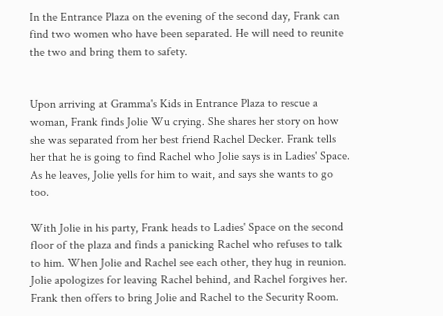In the Entrance Plaza on the evening of the second day, Frank can find two women who have been separated. He will need to reunite the two and bring them to safety.


Upon arriving at Gramma's Kids in Entrance Plaza to rescue a woman, Frank finds Jolie Wu crying. She shares her story on how she was separated from her best friend Rachel Decker. Frank tells her that he is going to find Rachel who Jolie says is in Ladies' Space. As he leaves, Jolie yells for him to wait, and says she wants to go too.

With Jolie in his party, Frank heads to Ladies' Space on the second floor of the plaza and finds a panicking Rachel who refuses to talk to him. When Jolie and Rachel see each other, they hug in reunion. Jolie apologizes for leaving Rachel behind, and Rachel forgives her. Frank then offers to bring Jolie and Rachel to the Security Room.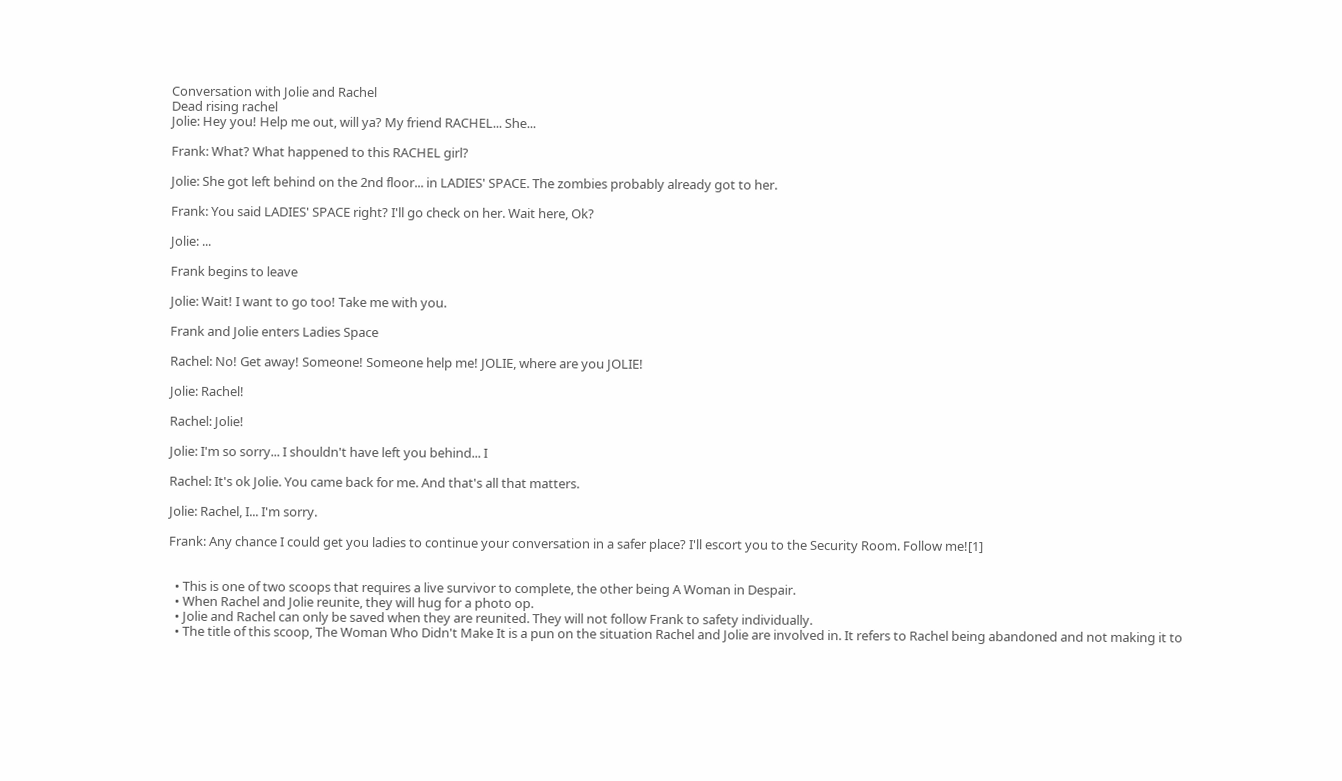Conversation with Jolie and Rachel
Dead rising rachel
Jolie: Hey you! Help me out, will ya? My friend RACHEL... She...

Frank: What? What happened to this RACHEL girl?

Jolie: She got left behind on the 2nd floor... in LADIES' SPACE. The zombies probably already got to her.

Frank: You said LADIES' SPACE right? I'll go check on her. Wait here, Ok?

Jolie: ...

Frank begins to leave

Jolie: Wait! I want to go too! Take me with you.

Frank and Jolie enters Ladies Space

Rachel: No! Get away! Someone! Someone help me! JOLIE, where are you JOLIE!

Jolie: Rachel!

Rachel: Jolie!

Jolie: I'm so sorry... I shouldn't have left you behind... I

Rachel: It's ok Jolie. You came back for me. And that's all that matters.

Jolie: Rachel, I... I'm sorry.

Frank: Any chance I could get you ladies to continue your conversation in a safer place? I'll escort you to the Security Room. Follow me![1]


  • This is one of two scoops that requires a live survivor to complete, the other being A Woman in Despair.
  • When Rachel and Jolie reunite, they will hug for a photo op.
  • Jolie and Rachel can only be saved when they are reunited. They will not follow Frank to safety individually.
  • The title of this scoop, The Woman Who Didn't Make It is a pun on the situation Rachel and Jolie are involved in. It refers to Rachel being abandoned and not making it to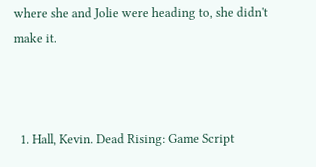where she and Jolie were heading to, she didn't make it.



  1. Hall, Kevin. Dead Rising: Game Script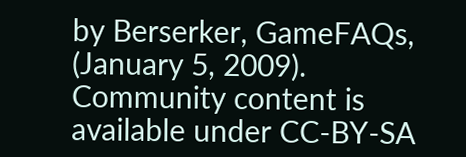by Berserker, GameFAQs, (January 5, 2009).
Community content is available under CC-BY-SA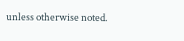unless otherwise noted.